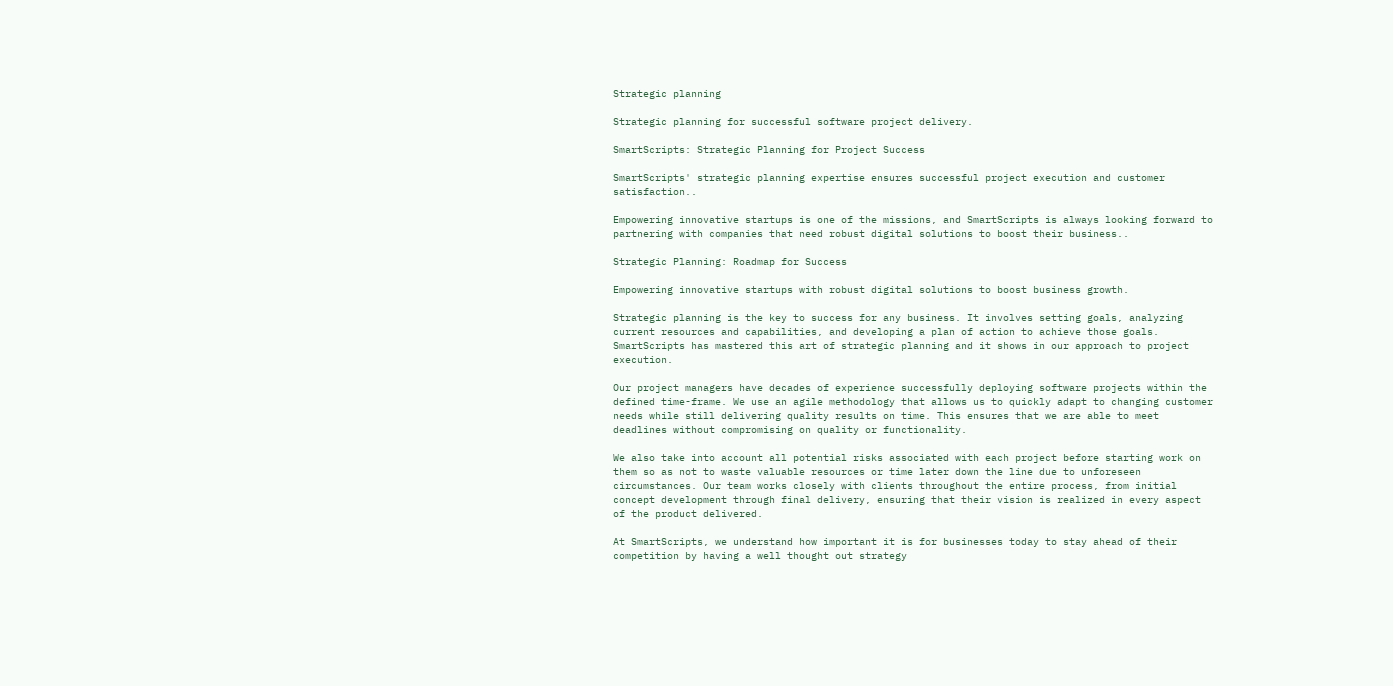Strategic planning

Strategic planning for successful software project delivery.

SmartScripts: Strategic Planning for Project Success

SmartScripts' strategic planning expertise ensures successful project execution and customer satisfaction..

Empowering innovative startups is one of the missions, and SmartScripts is always looking forward to partnering with companies that need robust digital solutions to boost their business..

Strategic Planning: Roadmap for Success

Empowering innovative startups with robust digital solutions to boost business growth.

Strategic planning is the key to success for any business. It involves setting goals, analyzing current resources and capabilities, and developing a plan of action to achieve those goals. SmartScripts has mastered this art of strategic planning and it shows in our approach to project execution.

Our project managers have decades of experience successfully deploying software projects within the defined time-frame. We use an agile methodology that allows us to quickly adapt to changing customer needs while still delivering quality results on time. This ensures that we are able to meet deadlines without compromising on quality or functionality.

We also take into account all potential risks associated with each project before starting work on them so as not to waste valuable resources or time later down the line due to unforeseen circumstances. Our team works closely with clients throughout the entire process, from initial concept development through final delivery, ensuring that their vision is realized in every aspect of the product delivered.

At SmartScripts, we understand how important it is for businesses today to stay ahead of their competition by having a well thought out strategy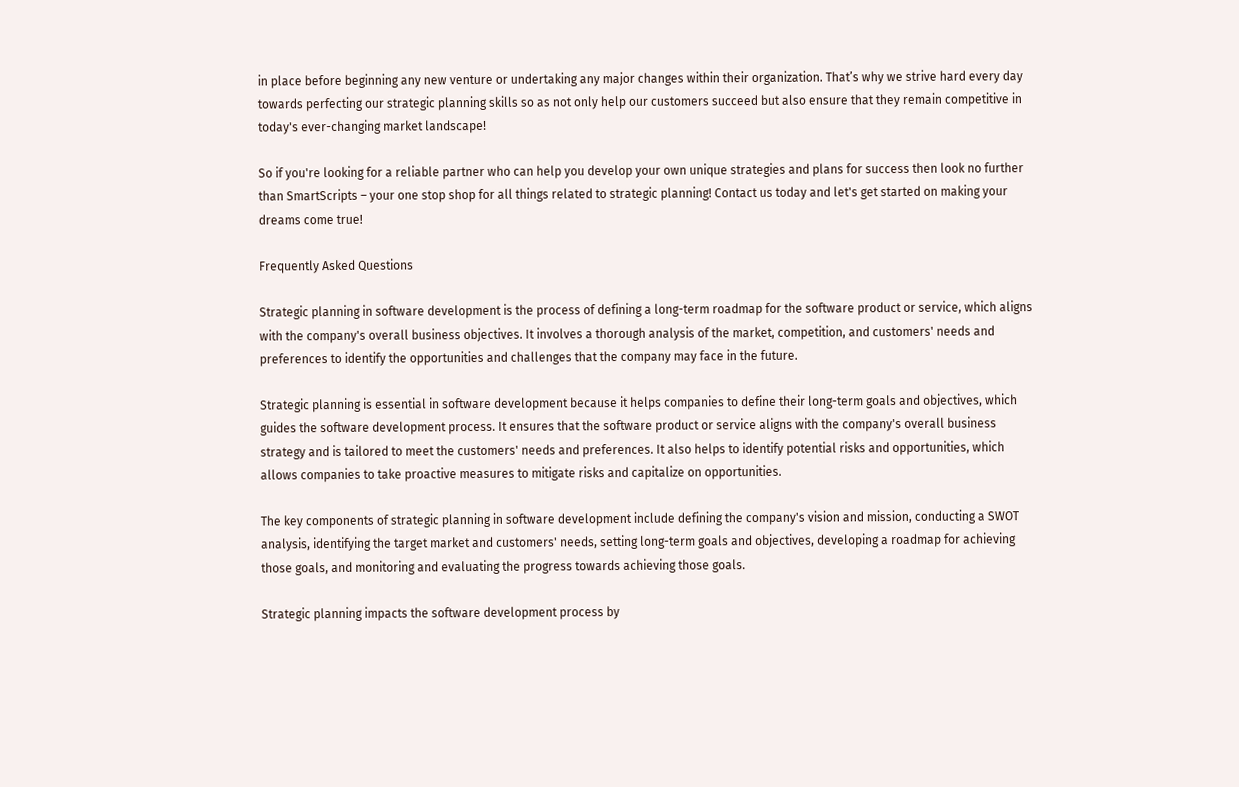in place before beginning any new venture or undertaking any major changes within their organization. That’s why we strive hard every day towards perfecting our strategic planning skills so as not only help our customers succeed but also ensure that they remain competitive in today's ever-changing market landscape!

So if you're looking for a reliable partner who can help you develop your own unique strategies and plans for success then look no further than SmartScripts – your one stop shop for all things related to strategic planning! Contact us today and let's get started on making your dreams come true!

Frequently Asked Questions

Strategic planning in software development is the process of defining a long-term roadmap for the software product or service, which aligns with the company's overall business objectives. It involves a thorough analysis of the market, competition, and customers' needs and preferences to identify the opportunities and challenges that the company may face in the future.

Strategic planning is essential in software development because it helps companies to define their long-term goals and objectives, which guides the software development process. It ensures that the software product or service aligns with the company's overall business strategy and is tailored to meet the customers' needs and preferences. It also helps to identify potential risks and opportunities, which allows companies to take proactive measures to mitigate risks and capitalize on opportunities.

The key components of strategic planning in software development include defining the company's vision and mission, conducting a SWOT analysis, identifying the target market and customers' needs, setting long-term goals and objectives, developing a roadmap for achieving those goals, and monitoring and evaluating the progress towards achieving those goals.

Strategic planning impacts the software development process by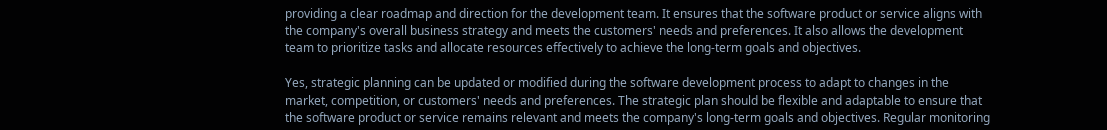providing a clear roadmap and direction for the development team. It ensures that the software product or service aligns with the company's overall business strategy and meets the customers' needs and preferences. It also allows the development team to prioritize tasks and allocate resources effectively to achieve the long-term goals and objectives.

Yes, strategic planning can be updated or modified during the software development process to adapt to changes in the market, competition, or customers' needs and preferences. The strategic plan should be flexible and adaptable to ensure that the software product or service remains relevant and meets the company's long-term goals and objectives. Regular monitoring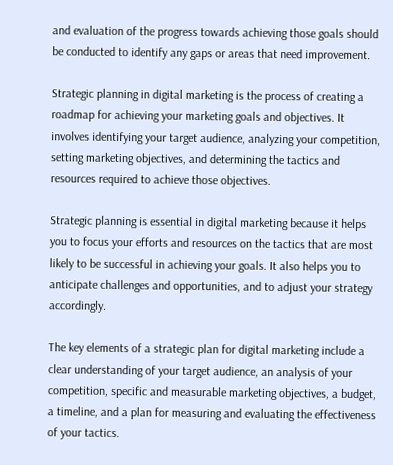and evaluation of the progress towards achieving those goals should be conducted to identify any gaps or areas that need improvement.

Strategic planning in digital marketing is the process of creating a roadmap for achieving your marketing goals and objectives. It involves identifying your target audience, analyzing your competition, setting marketing objectives, and determining the tactics and resources required to achieve those objectives.

Strategic planning is essential in digital marketing because it helps you to focus your efforts and resources on the tactics that are most likely to be successful in achieving your goals. It also helps you to anticipate challenges and opportunities, and to adjust your strategy accordingly.

The key elements of a strategic plan for digital marketing include a clear understanding of your target audience, an analysis of your competition, specific and measurable marketing objectives, a budget, a timeline, and a plan for measuring and evaluating the effectiveness of your tactics.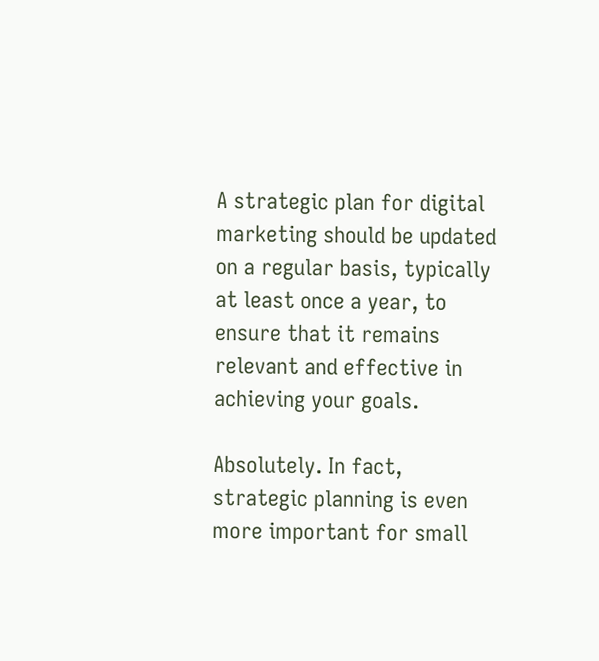A strategic plan for digital marketing should be updated on a regular basis, typically at least once a year, to ensure that it remains relevant and effective in achieving your goals.

Absolutely. In fact, strategic planning is even more important for small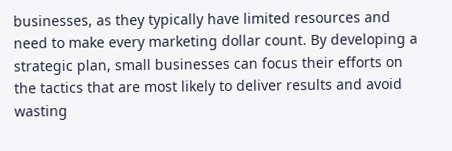businesses, as they typically have limited resources and need to make every marketing dollar count. By developing a strategic plan, small businesses can focus their efforts on the tactics that are most likely to deliver results and avoid wasting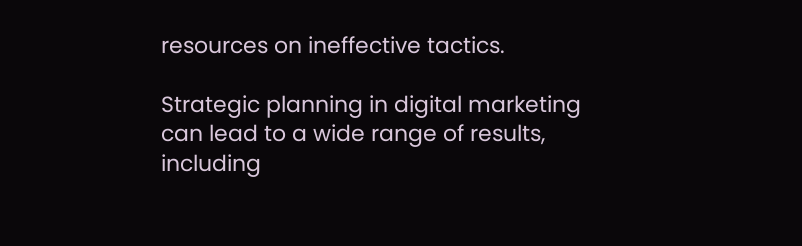resources on ineffective tactics.

Strategic planning in digital marketing can lead to a wide range of results, including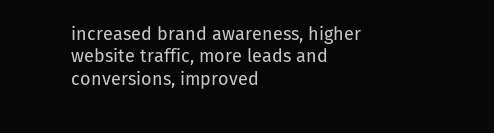increased brand awareness, higher website traffic, more leads and conversions, improved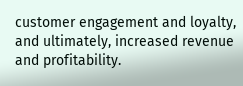customer engagement and loyalty, and ultimately, increased revenue and profitability.